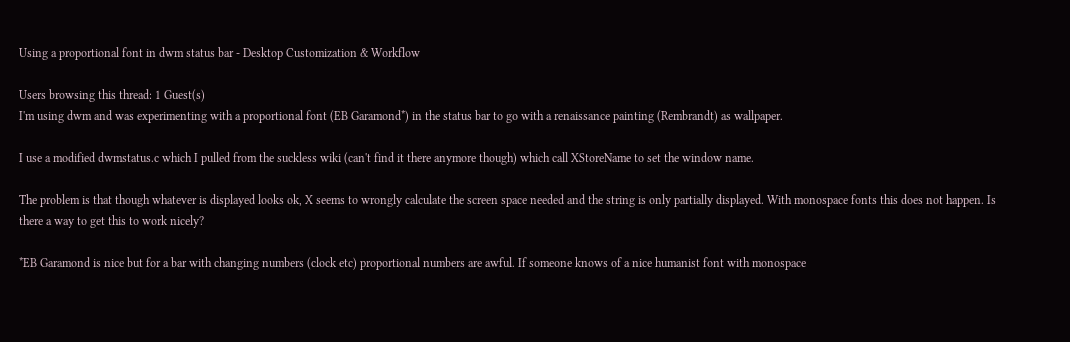Using a proportional font in dwm status bar - Desktop Customization & Workflow

Users browsing this thread: 1 Guest(s)
I'm using dwm and was experimenting with a proportional font (EB Garamond*) in the status bar to go with a renaissance painting (Rembrandt) as wallpaper.

I use a modified dwmstatus.c which I pulled from the suckless wiki (can't find it there anymore though) which call XStoreName to set the window name.

The problem is that though whatever is displayed looks ok, X seems to wrongly calculate the screen space needed and the string is only partially displayed. With monospace fonts this does not happen. Is there a way to get this to work nicely?

*EB Garamond is nice but for a bar with changing numbers (clock etc) proportional numbers are awful. If someone knows of a nice humanist font with monospace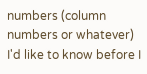numbers (column numbers or whatever) I'd like to know before I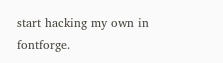start hacking my own in fontforge.